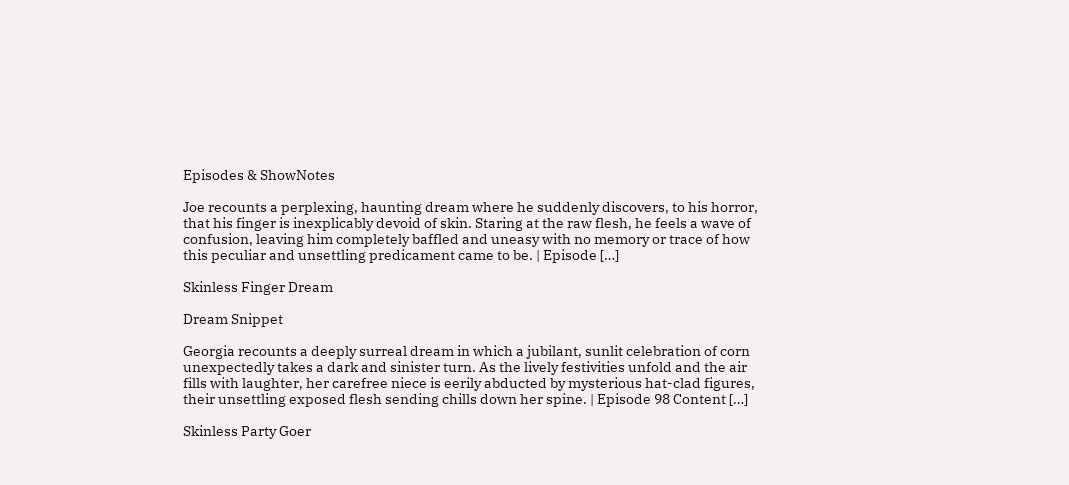Episodes & ShowNotes

Joe recounts a perplexing, haunting dream where he suddenly discovers, to his horror, that his finger is inexplicably devoid of skin. Staring at the raw flesh, he feels a wave of confusion, leaving him completely baffled and uneasy with no memory or trace of how this peculiar and unsettling predicament came to be. | Episode […]

Skinless Finger Dream

Dream Snippet

Georgia recounts a deeply surreal dream in which a jubilant, sunlit celebration of corn unexpectedly takes a dark and sinister turn. As the lively festivities unfold and the air fills with laughter, her carefree niece is eerily abducted by mysterious hat-clad figures, their unsettling exposed flesh sending chills down her spine. | Episode 98 Content […]

Skinless Party Goer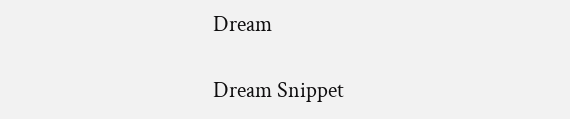Dream

Dream Snippet